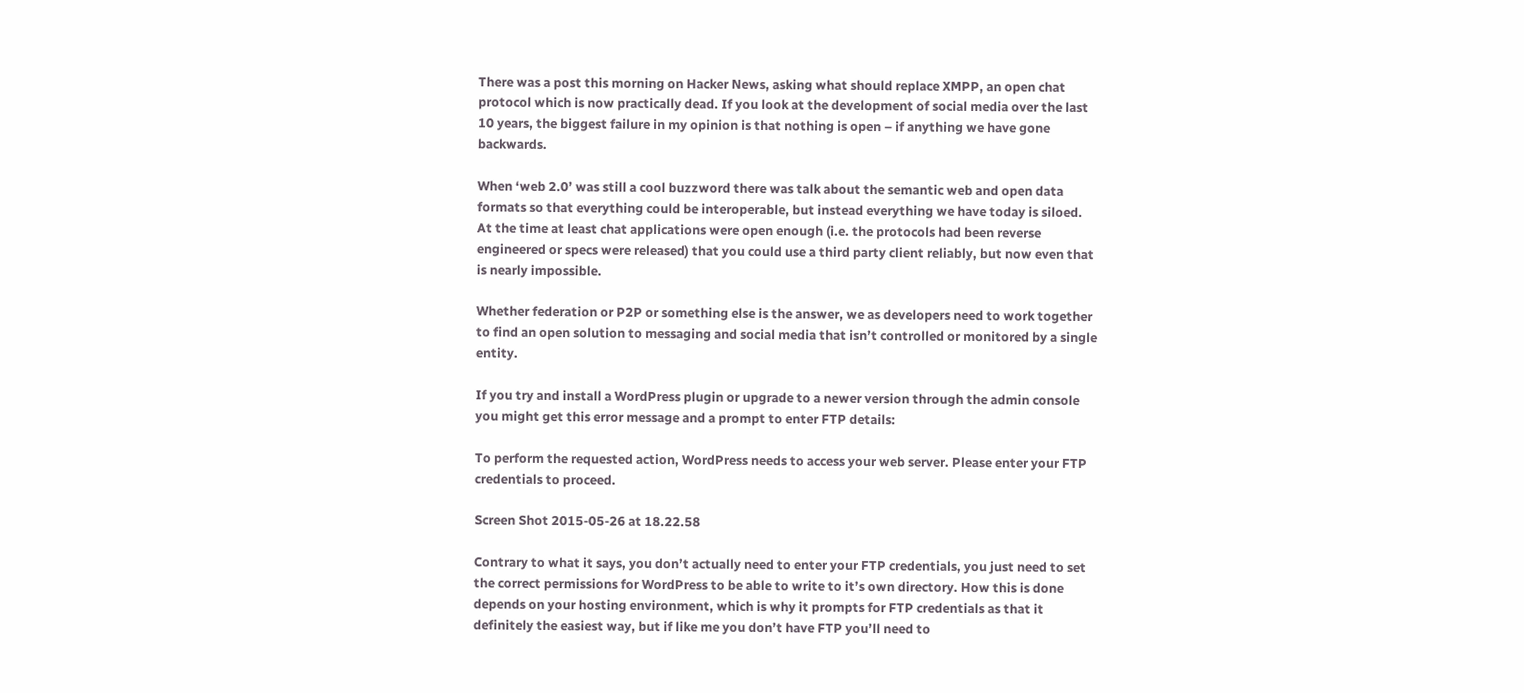There was a post this morning on Hacker News, asking what should replace XMPP, an open chat protocol which is now practically dead. If you look at the development of social media over the last 10 years, the biggest failure in my opinion is that nothing is open – if anything we have gone backwards.

When ‘web 2.0’ was still a cool buzzword there was talk about the semantic web and open data formats so that everything could be interoperable, but instead everything we have today is siloed. At the time at least chat applications were open enough (i.e. the protocols had been reverse engineered or specs were released) that you could use a third party client reliably, but now even that is nearly impossible.

Whether federation or P2P or something else is the answer, we as developers need to work together to find an open solution to messaging and social media that isn’t controlled or monitored by a single entity.

If you try and install a WordPress plugin or upgrade to a newer version through the admin console you might get this error message and a prompt to enter FTP details:

To perform the requested action, WordPress needs to access your web server. Please enter your FTP credentials to proceed.

Screen Shot 2015-05-26 at 18.22.58

Contrary to what it says, you don’t actually need to enter your FTP credentials, you just need to set the correct permissions for WordPress to be able to write to it’s own directory. How this is done depends on your hosting environment, which is why it prompts for FTP credentials as that it definitely the easiest way, but if like me you don’t have FTP you’ll need to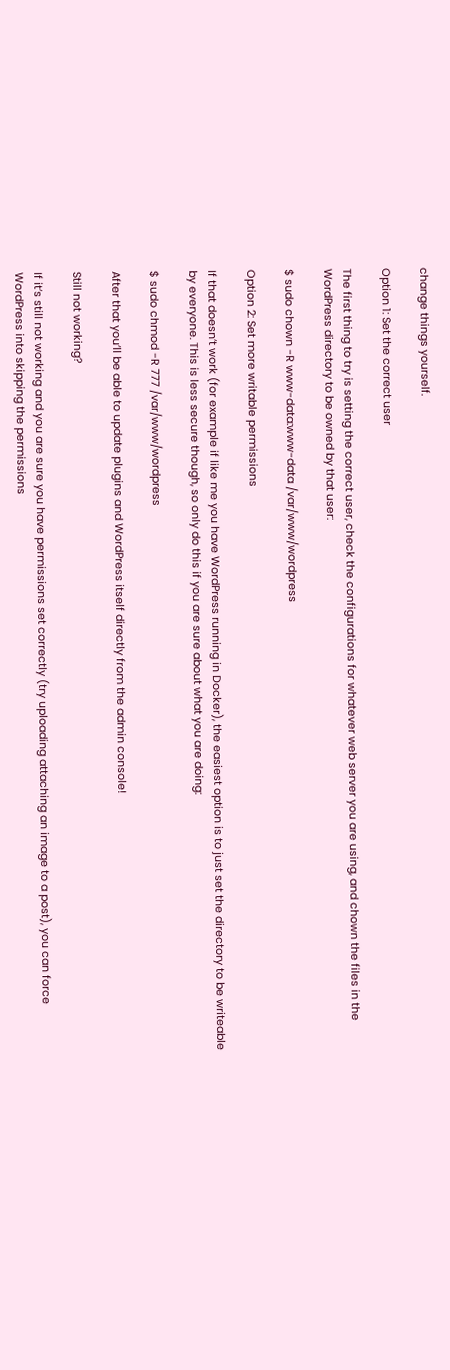change things yourself.

Option 1: Set the correct user

The first thing to try is setting the correct user, check the configurations for whatever web server you are using, and chown the files in the WordPress directory to be owned by that user:

$ sudo chown -R www-data:www-data /var/www/wordpress

Option 2: Set more writable permissions

If that doesn’t work (for example if like me you have WordPress running in Docker), the easiest option is to just set the directory to be writeable by everyone. This is less secure though, so only do this if you are sure about what you are doing:

$ sudo chmod -R 777 /var/www/wordpress

After that you’ll be able to update plugins and WordPress itself directly from the admin console!

Still not working?

If it’s still not working and you are sure you have permissions set correctly (try uploading attaching an image to a post), you can force WordPress into skipping the permissions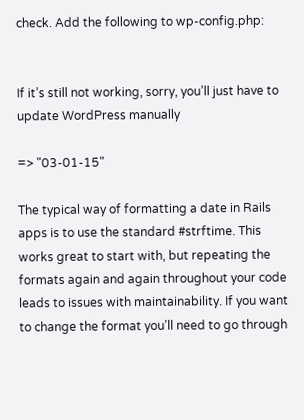check. Add the following to wp-config.php:


If it’s still not working, sorry, you’ll just have to update WordPress manually

=> "03-01-15"

The typical way of formatting a date in Rails apps is to use the standard #strftime. This works great to start with, but repeating the formats again and again throughout your code leads to issues with maintainability. If you want to change the format you’ll need to go through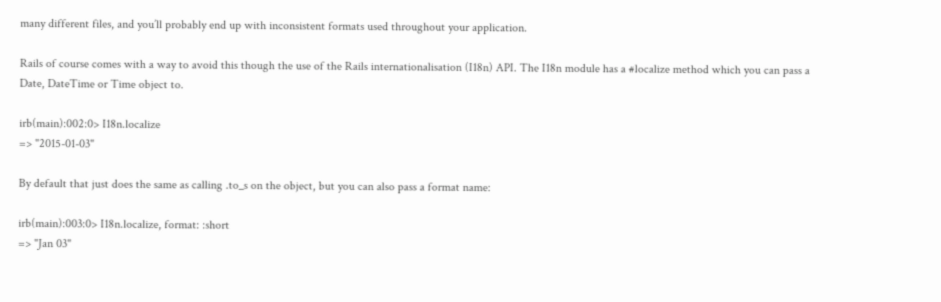many different files, and you’ll probably end up with inconsistent formats used throughout your application.

Rails of course comes with a way to avoid this though the use of the Rails internationalisation (I18n) API. The I18n module has a #localize method which you can pass a Date, DateTime or Time object to.

irb(main):002:0> I18n.localize
=> "2015-01-03"

By default that just does the same as calling .to_s on the object, but you can also pass a format name:

irb(main):003:0> I18n.localize, format: :short
=> "Jan 03"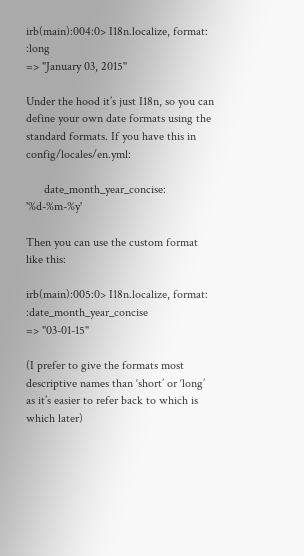irb(main):004:0> I18n.localize, format: :long
=> "January 03, 2015"

Under the hood it’s just I18n, so you can define your own date formats using the standard formats. If you have this in config/locales/en.yml:

      date_month_year_concise: '%d-%m-%y'

Then you can use the custom format like this:

irb(main):005:0> I18n.localize, format: :date_month_year_concise
=> "03-01-15"

(I prefer to give the formats most descriptive names than ‘short’ or ‘long’ as it’s easier to refer back to which is which later)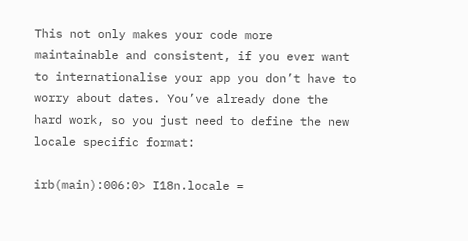This not only makes your code more maintainable and consistent, if you ever want to internationalise your app you don’t have to worry about dates. You’ve already done the hard work, so you just need to define the new locale specific format:

irb(main):006:0> I18n.locale =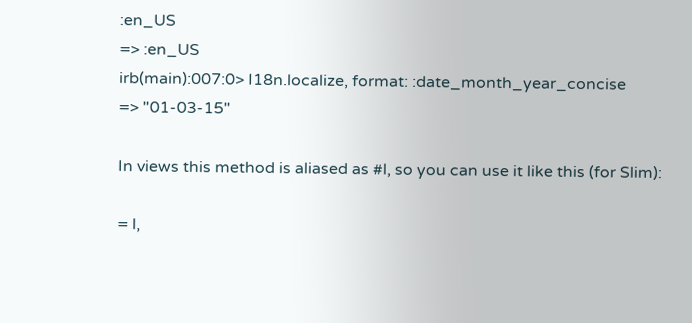:en_US
=> :en_US
irb(main):007:0> I18n.localize, format: :date_month_year_concise
=> "01-03-15"

In views this method is aliased as #l, so you can use it like this (for Slim):

= l,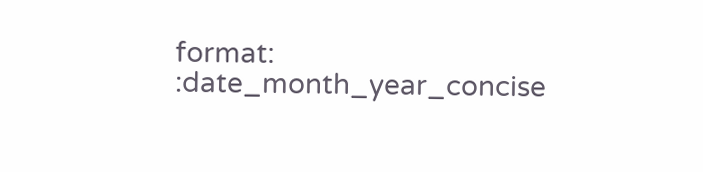format: :date_month_year_concise